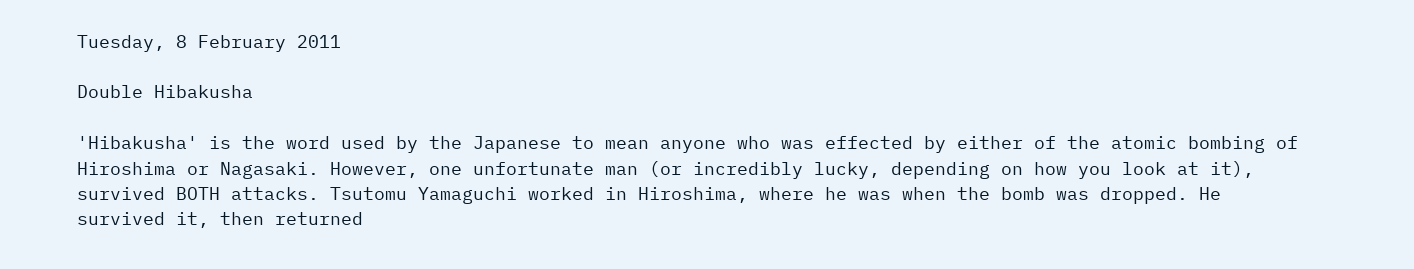Tuesday, 8 February 2011

Double Hibakusha

'Hibakusha' is the word used by the Japanese to mean anyone who was effected by either of the atomic bombing of Hiroshima or Nagasaki. However, one unfortunate man (or incredibly lucky, depending on how you look at it), survived BOTH attacks. Tsutomu Yamaguchi worked in Hiroshima, where he was when the bomb was dropped. He survived it, then returned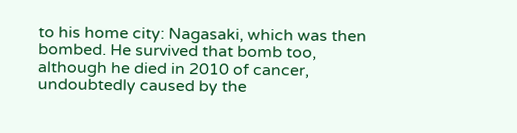to his home city: Nagasaki, which was then bombed. He survived that bomb too, although he died in 2010 of cancer, undoubtedly caused by the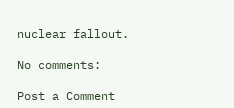nuclear fallout.

No comments:

Post a Comment